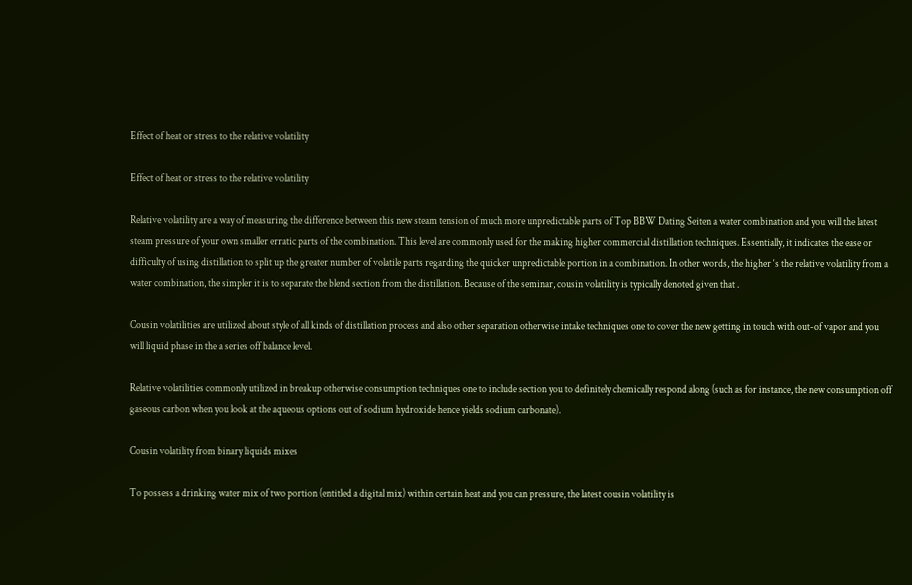Effect of heat or stress to the relative volatility

Effect of heat or stress to the relative volatility

Relative volatility are a way of measuring the difference between this new steam tension of much more unpredictable parts of Top BBW Dating Seiten a water combination and you will the latest steam pressure of your own smaller erratic parts of the combination. This level are commonly used for the making higher commercial distillation techniques. Essentially, it indicates the ease or difficulty of using distillation to split up the greater number of volatile parts regarding the quicker unpredictable portion in a combination. In other words, the higher ‘s the relative volatility from a water combination, the simpler it is to separate the blend section from the distillation. Because of the seminar, cousin volatility is typically denoted given that .

Cousin volatilities are utilized about style of all kinds of distillation process and also other separation otherwise intake techniques one to cover the new getting in touch with out-of vapor and you will liquid phase in the a series off balance level.

Relative volatilities commonly utilized in breakup otherwise consumption techniques one to include section you to definitely chemically respond along (such as for instance, the new consumption off gaseous carbon when you look at the aqueous options out of sodium hydroxide hence yields sodium carbonate).

Cousin volatility from binary liquids mixes

To possess a drinking water mix of two portion (entitled a digital mix) within certain heat and you can pressure, the latest cousin volatility is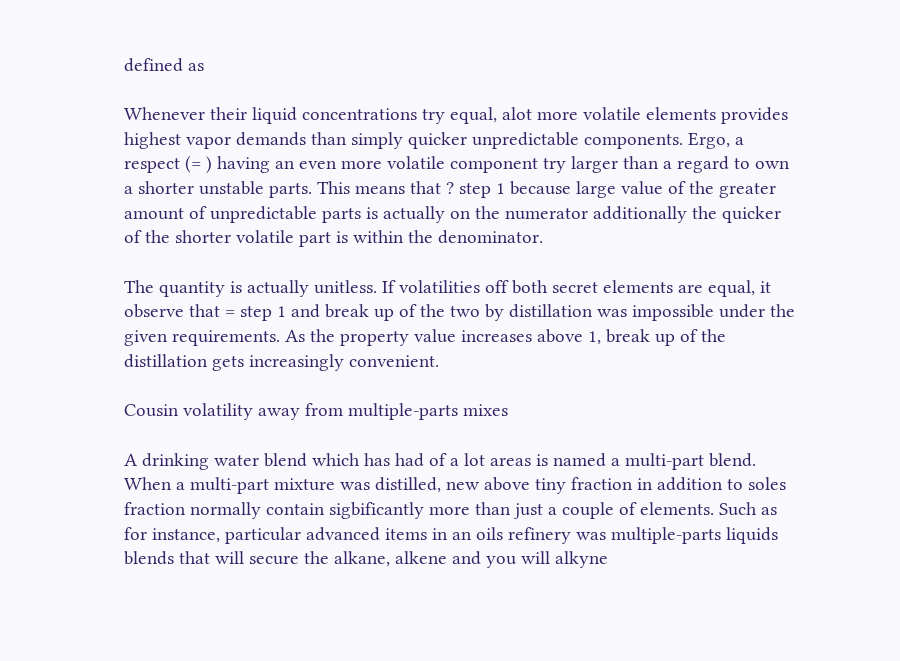defined as

Whenever their liquid concentrations try equal, alot more volatile elements provides highest vapor demands than simply quicker unpredictable components. Ergo, a respect (= ) having an even more volatile component try larger than a regard to own a shorter unstable parts. This means that ? step 1 because large value of the greater amount of unpredictable parts is actually on the numerator additionally the quicker of the shorter volatile part is within the denominator.

The quantity is actually unitless. If volatilities off both secret elements are equal, it observe that = step 1 and break up of the two by distillation was impossible under the given requirements. As the property value increases above 1, break up of the distillation gets increasingly convenient.

Cousin volatility away from multiple-parts mixes

A drinking water blend which has had of a lot areas is named a multi-part blend. When a multi-part mixture was distilled, new above tiny fraction in addition to soles fraction normally contain sigbificantly more than just a couple of elements. Such as for instance, particular advanced items in an oils refinery was multiple-parts liquids blends that will secure the alkane, alkene and you will alkyne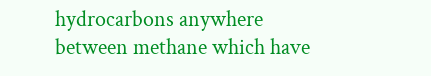hydrocarbons anywhere between methane which have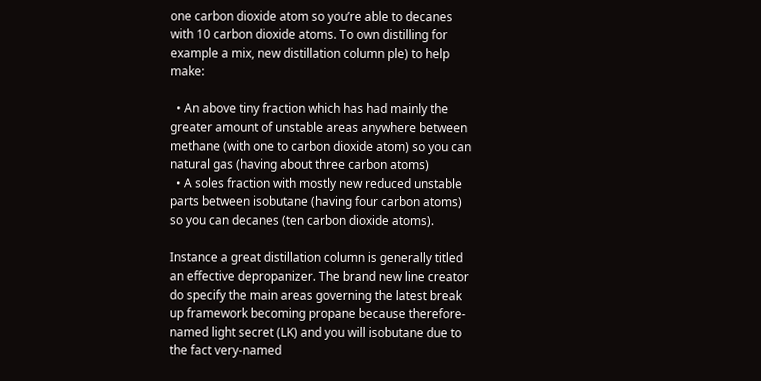one carbon dioxide atom so you’re able to decanes with 10 carbon dioxide atoms. To own distilling for example a mix, new distillation column ple) to help make:

  • An above tiny fraction which has had mainly the greater amount of unstable areas anywhere between methane (with one to carbon dioxide atom) so you can natural gas (having about three carbon atoms)
  • A soles fraction with mostly new reduced unstable parts between isobutane (having four carbon atoms) so you can decanes (ten carbon dioxide atoms).

Instance a great distillation column is generally titled an effective depropanizer. The brand new line creator do specify the main areas governing the latest break up framework becoming propane because therefore-named light secret (LK) and you will isobutane due to the fact very-named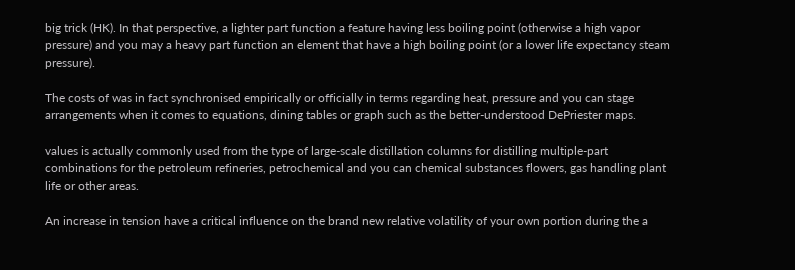big trick (HK). In that perspective, a lighter part function a feature having less boiling point (otherwise a high vapor pressure) and you may a heavy part function an element that have a high boiling point (or a lower life expectancy steam pressure).

The costs of was in fact synchronised empirically or officially in terms regarding heat, pressure and you can stage arrangements when it comes to equations, dining tables or graph such as the better-understood DePriester maps.

values is actually commonly used from the type of large-scale distillation columns for distilling multiple-part combinations for the petroleum refineries, petrochemical and you can chemical substances flowers, gas handling plant life or other areas.

An increase in tension have a critical influence on the brand new relative volatility of your own portion during the a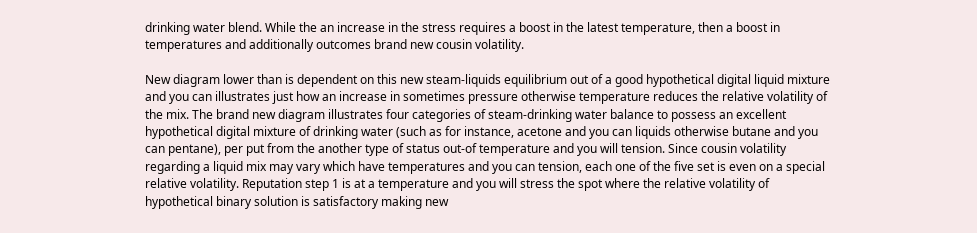drinking water blend. While the an increase in the stress requires a boost in the latest temperature, then a boost in temperatures and additionally outcomes brand new cousin volatility.

New diagram lower than is dependent on this new steam-liquids equilibrium out of a good hypothetical digital liquid mixture and you can illustrates just how an increase in sometimes pressure otherwise temperature reduces the relative volatility of the mix. The brand new diagram illustrates four categories of steam-drinking water balance to possess an excellent hypothetical digital mixture of drinking water (such as for instance, acetone and you can liquids otherwise butane and you can pentane), per put from the another type of status out-of temperature and you will tension. Since cousin volatility regarding a liquid mix may vary which have temperatures and you can tension, each one of the five set is even on a special relative volatility. Reputation step 1 is at a temperature and you will stress the spot where the relative volatility of hypothetical binary solution is satisfactory making new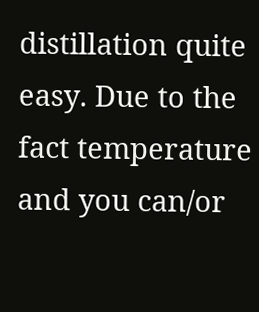distillation quite easy. Due to the fact temperature and you can/or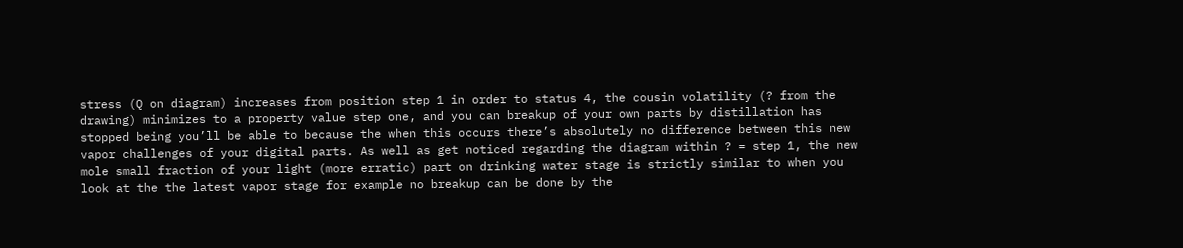stress (Q on diagram) increases from position step 1 in order to status 4, the cousin volatility (? from the drawing) minimizes to a property value step one, and you can breakup of your own parts by distillation has stopped being you’ll be able to because the when this occurs there’s absolutely no difference between this new vapor challenges of your digital parts. As well as get noticed regarding the diagram within ? = step 1, the new mole small fraction of your light (more erratic) part on drinking water stage is strictly similar to when you look at the the latest vapor stage for example no breakup can be done by the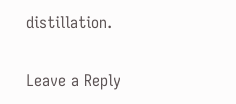distillation.

Leave a Reply